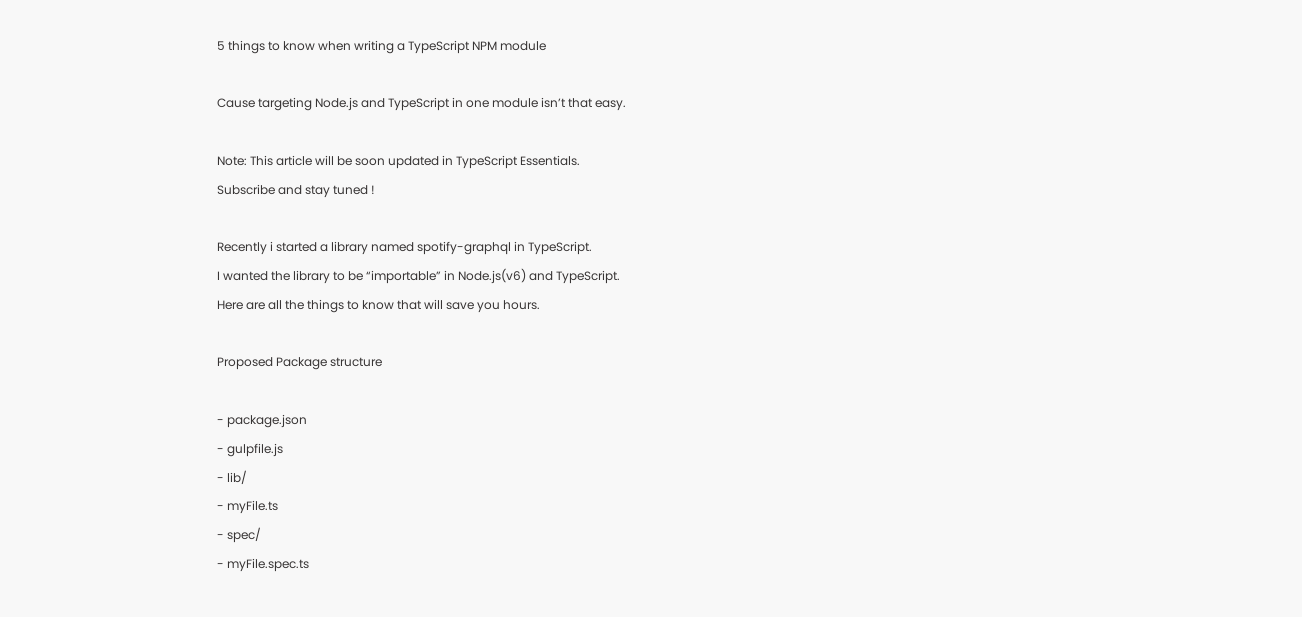5 things to know when writing a TypeScript NPM module

Cause targeting Node.js and TypeScript in one module isn’t that easy.

Note: This article will be soon updated in TypeScript Essentials.
Subscribe and stay tuned !

Recently i started a library named spotify-graphql in TypeScript.
I wanted the library to be “importable” in Node.js(v6) and TypeScript.
Here are all the things to know that will save you hours.

Proposed Package structure

- package.json
- gulpfile.js
- lib/
- myFile.ts
- spec/
- myFile.spec.ts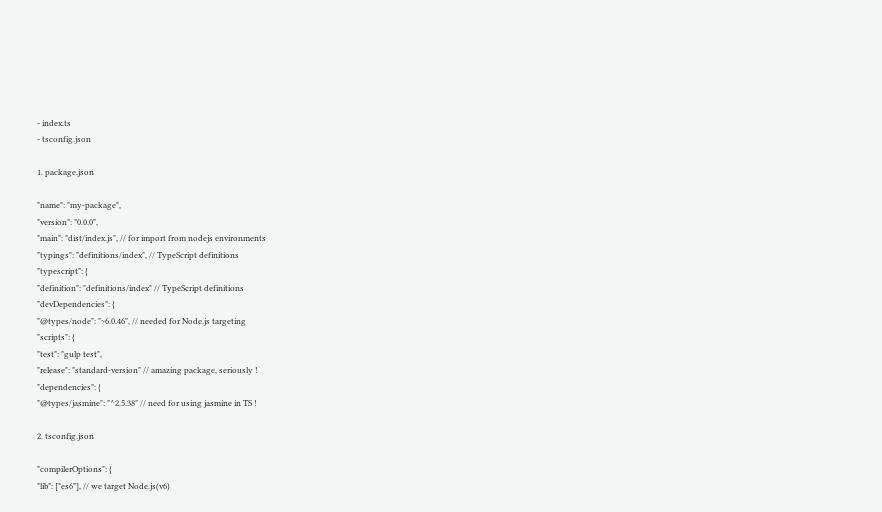- index.ts
- tsconfig.json

1. package.json

"name": "my-package",
"version": "0.0.0",
"main": "dist/index.js", // for import from nodejs environments
"typings": "definitions/index", // TypeScript definitions
"typescript": {
"definition": "definitions/index" // TypeScript definitions
"devDependencies": {
"@types/node": "~6.0.46", // needed for Node.js targeting
"scripts": {
"test": "gulp test",
"release": "standard-version" // amazing package, seriously !
"dependencies": {
"@types/jasmine": "^2.5.38" // need for using jasmine in TS !

2. tsconfig.json

"compilerOptions": {
"lib": ["es6"], // we target Node.js(v6)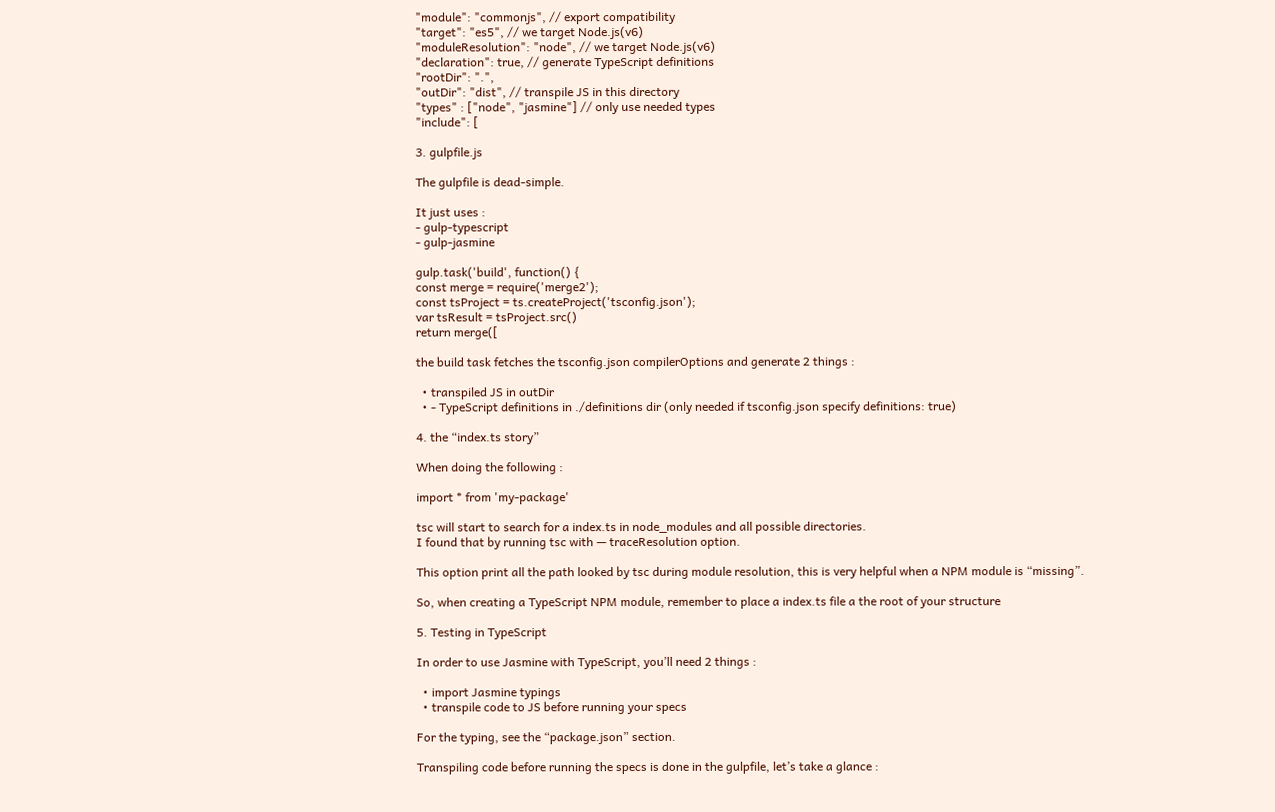"module": "commonjs", // export compatibility
"target": "es5", // we target Node.js(v6)
"moduleResolution": "node", // we target Node.js(v6)
"declaration": true, // generate TypeScript definitions
"rootDir": ".",
"outDir": "dist", // transpile JS in this directory
"types" : ["node", "jasmine"] // only use needed types
"include": [

3. gulpfile.js

The gulpfile is dead-simple.

It just uses :
- gulp-typescript
- gulp-jasmine

gulp.task('build', function() {
const merge = require('merge2');
const tsProject = ts.createProject('tsconfig.json');
var tsResult = tsProject.src()
return merge([

the build task fetches the tsconfig.json compilerOptions and generate 2 things :

  • transpiled JS in outDir
  • - TypeScript definitions in ./definitions dir (only needed if tsconfig.json specify definitions: true)

4. the “index.ts story”

When doing the following :

import * from 'my-package'

tsc will start to search for a index.ts in node_modules and all possible directories.
I found that by running tsc with — traceResolution option.

This option print all the path looked by tsc during module resolution, this is very helpful when a NPM module is “missing”.

So, when creating a TypeScript NPM module, remember to place a index.ts file a the root of your structure

5. Testing in TypeScript

In order to use Jasmine with TypeScript, you’ll need 2 things :

  • import Jasmine typings
  • transpile code to JS before running your specs

For the typing, see the “package.json” section.

Transpiling code before running the specs is done in the gulpfile, let’s take a glance :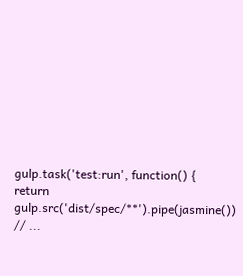gulp.task('test:run', function() {
return gulp.src('dist/spec/**').pipe(jasmine())
// ...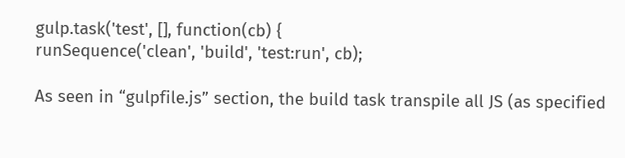gulp.task('test', [], function(cb) {
runSequence('clean', 'build', 'test:run', cb);

As seen in “gulpfile.js” section, the build task transpile all JS (as specified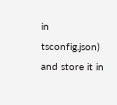in tsconfig.json) and store it in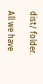dist/ folder.

All we have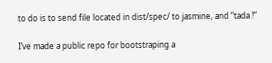to do is to send file located in dist/spec/ to jasmine, and “tada !”

I’ve made a public repo for bootstraping a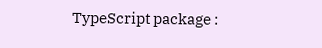TypeScript package :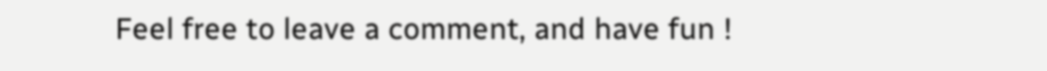Feel free to leave a comment, and have fun !